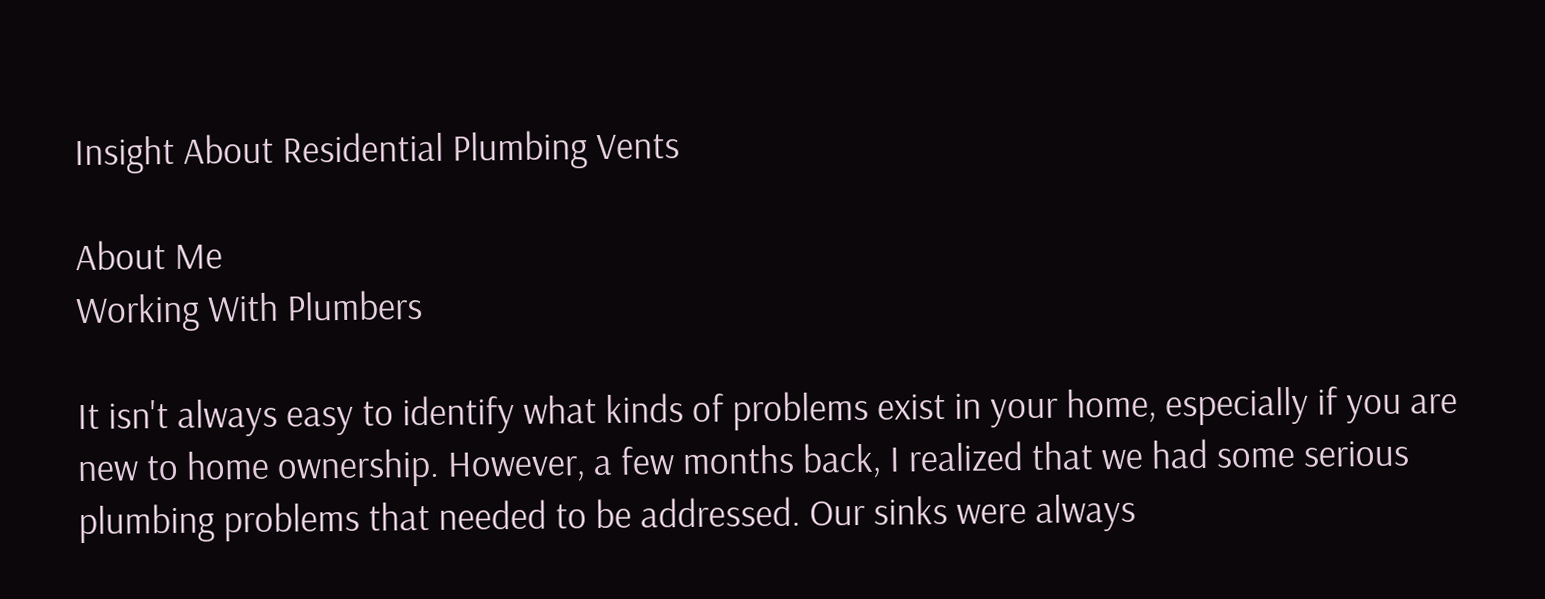Insight About Residential Plumbing Vents

About Me
Working With Plumbers

It isn't always easy to identify what kinds of problems exist in your home, especially if you are new to home ownership. However, a few months back, I realized that we had some serious plumbing problems that needed to be addressed. Our sinks were always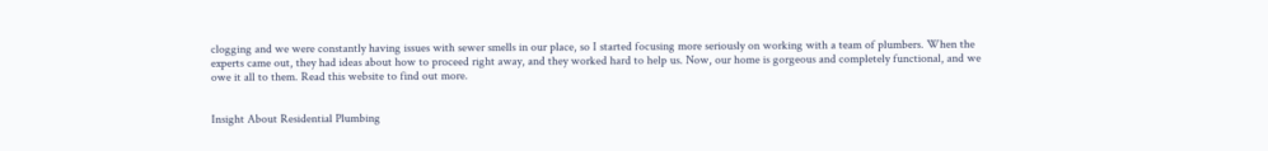clogging and we were constantly having issues with sewer smells in our place, so I started focusing more seriously on working with a team of plumbers. When the experts came out, they had ideas about how to proceed right away, and they worked hard to help us. Now, our home is gorgeous and completely functional, and we owe it all to them. Read this website to find out more.


Insight About Residential Plumbing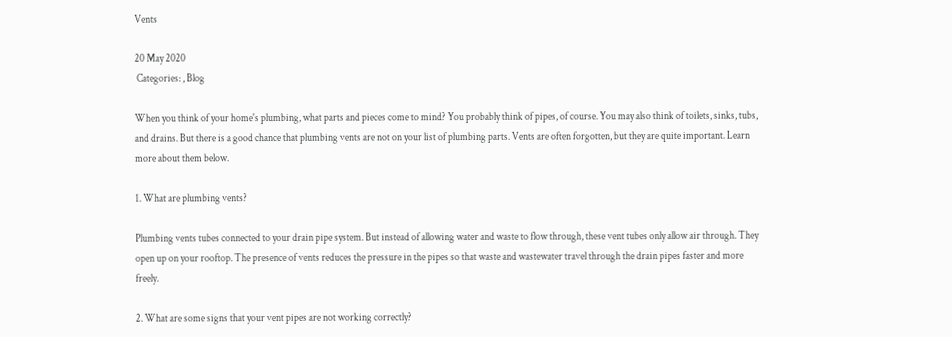Vents

20 May 2020
 Categories: , Blog

When you think of your home's plumbing, what parts and pieces come to mind? You probably think of pipes, of course. You may also think of toilets, sinks, tubs, and drains. But there is a good chance that plumbing vents are not on your list of plumbing parts. Vents are often forgotten, but they are quite important. Learn more about them below.

1. What are plumbing vents?

Plumbing vents tubes connected to your drain pipe system. But instead of allowing water and waste to flow through, these vent tubes only allow air through. They open up on your rooftop. The presence of vents reduces the pressure in the pipes so that waste and wastewater travel through the drain pipes faster and more freely.

2. What are some signs that your vent pipes are not working correctly?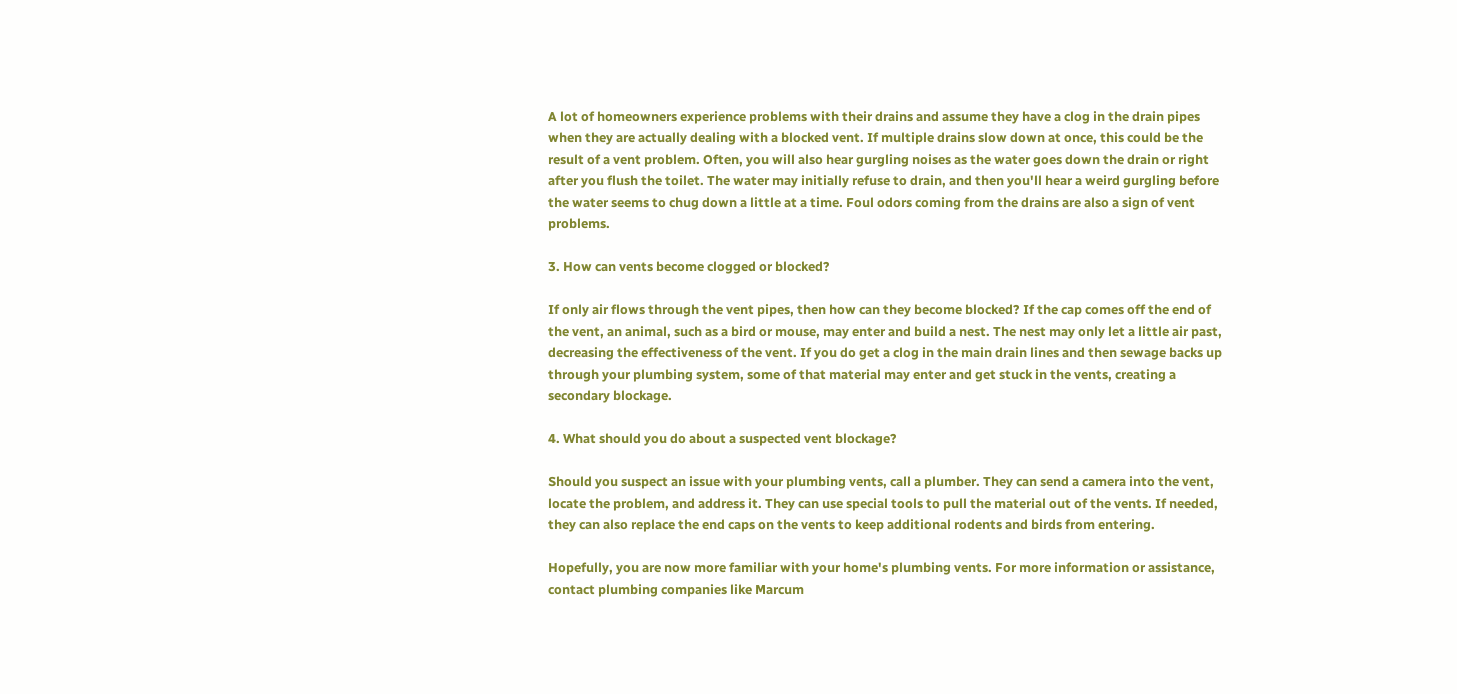A lot of homeowners experience problems with their drains and assume they have a clog in the drain pipes when they are actually dealing with a blocked vent. If multiple drains slow down at once, this could be the result of a vent problem. Often, you will also hear gurgling noises as the water goes down the drain or right after you flush the toilet. The water may initially refuse to drain, and then you'll hear a weird gurgling before the water seems to chug down a little at a time. Foul odors coming from the drains are also a sign of vent problems.

3. How can vents become clogged or blocked?

If only air flows through the vent pipes, then how can they become blocked? If the cap comes off the end of the vent, an animal, such as a bird or mouse, may enter and build a nest. The nest may only let a little air past, decreasing the effectiveness of the vent. If you do get a clog in the main drain lines and then sewage backs up through your plumbing system, some of that material may enter and get stuck in the vents, creating a secondary blockage.

4. What should you do about a suspected vent blockage?

Should you suspect an issue with your plumbing vents, call a plumber. They can send a camera into the vent, locate the problem, and address it. They can use special tools to pull the material out of the vents. If needed, they can also replace the end caps on the vents to keep additional rodents and birds from entering.

Hopefully, you are now more familiar with your home's plumbing vents. For more information or assistance, contact plumbing companies like Marcum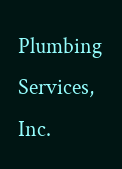Plumbing Services, Inc.